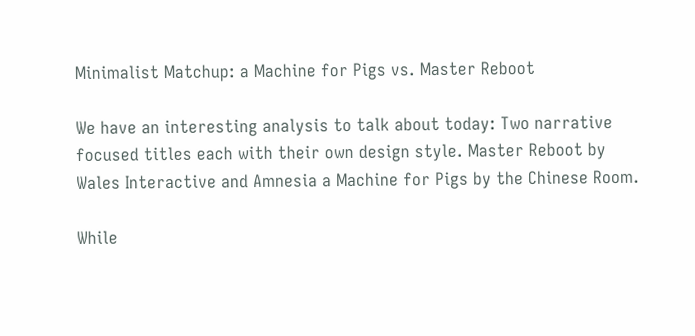Minimalist Matchup: a Machine for Pigs vs. Master Reboot

We have an interesting analysis to talk about today: Two narrative focused titles each with their own design style. Master Reboot by Wales Interactive and Amnesia a Machine for Pigs by the Chinese Room.

While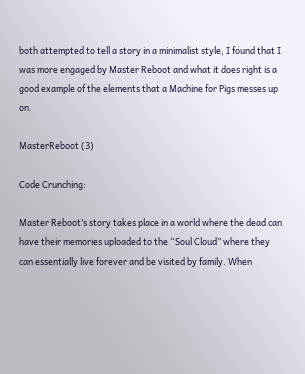both attempted to tell a story in a minimalist style, I found that I was more engaged by Master Reboot and what it does right is a good example of the elements that a Machine for Pigs messes up on.

MasterReboot (3)

Code Crunching:

Master Reboot’s story takes place in a world where the dead can have their memories uploaded to the “Soul Cloud” where they can essentially live forever and be visited by family. When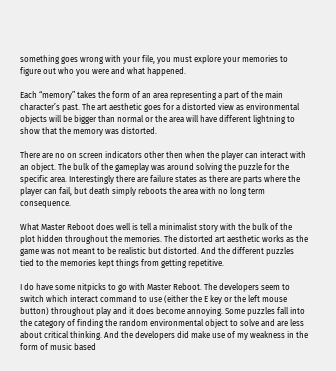something goes wrong with your file, you must explore your memories to figure out who you were and what happened.

Each “memory” takes the form of an area representing a part of the main character’s past. The art aesthetic goes for a distorted view as environmental objects will be bigger than normal or the area will have different lightning to show that the memory was distorted.

There are no on screen indicators other then when the player can interact with an object. The bulk of the gameplay was around solving the puzzle for the specific area. Interestingly there are failure states as there are parts where the player can fail, but death simply reboots the area with no long term consequence.

What Master Reboot does well is tell a minimalist story with the bulk of the plot hidden throughout the memories. The distorted art aesthetic works as the game was not meant to be realistic but distorted. And the different puzzles tied to the memories kept things from getting repetitive.

I do have some nitpicks to go with Master Reboot. The developers seem to switch which interact command to use (either the E key or the left mouse button) throughout play and it does become annoying. Some puzzles fall into the category of finding the random environmental object to solve and are less about critical thinking. And the developers did make use of my weakness in the form of music based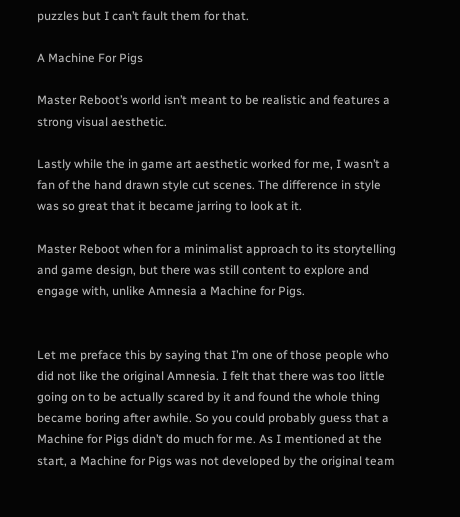puzzles but I can’t fault them for that.

A Machine For Pigs

Master Reboot’s world isn’t meant to be realistic and features a strong visual aesthetic.

Lastly while the in game art aesthetic worked for me, I wasn’t a fan of the hand drawn style cut scenes. The difference in style was so great that it became jarring to look at it.

Master Reboot when for a minimalist approach to its storytelling and game design, but there was still content to explore and engage with, unlike Amnesia a Machine for Pigs.


Let me preface this by saying that I’m one of those people who did not like the original Amnesia. I felt that there was too little going on to be actually scared by it and found the whole thing became boring after awhile. So you could probably guess that a Machine for Pigs didn’t do much for me. As I mentioned at the start, a Machine for Pigs was not developed by the original team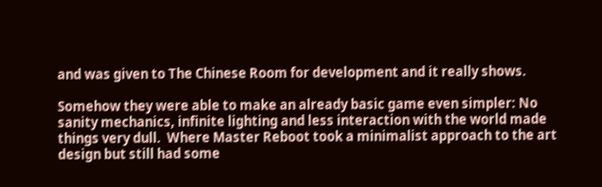and was given to The Chinese Room for development and it really shows.

Somehow they were able to make an already basic game even simpler: No sanity mechanics, infinite lighting and less interaction with the world made things very dull.  Where Master Reboot took a minimalist approach to the art design but still had some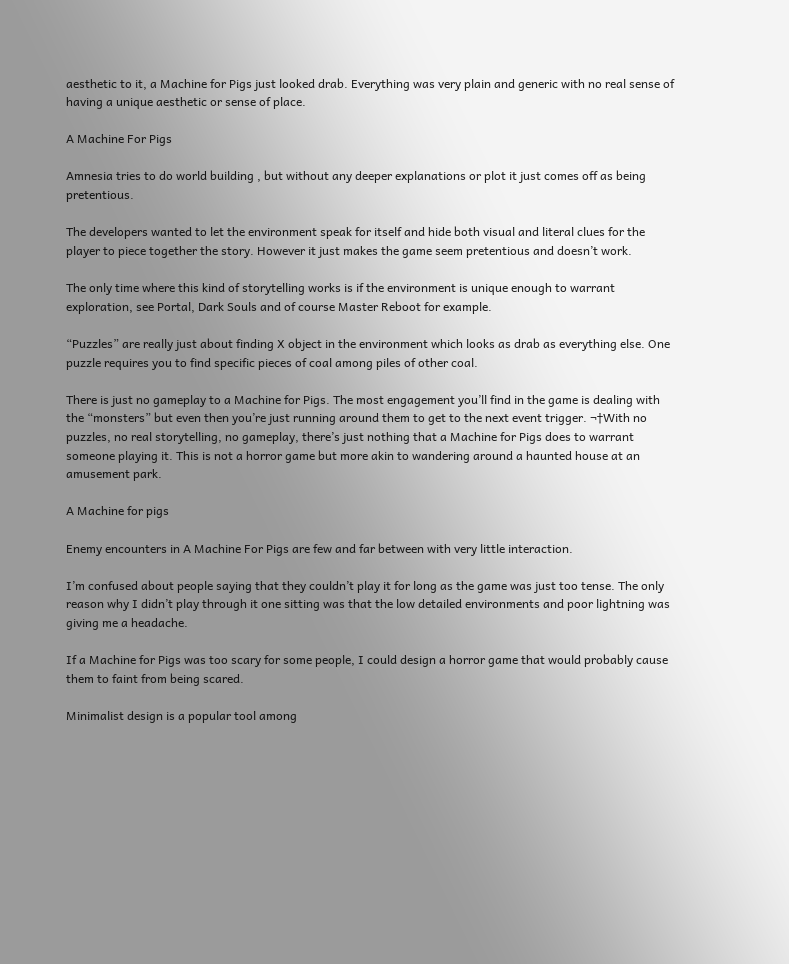aesthetic to it, a Machine for Pigs just looked drab. Everything was very plain and generic with no real sense of having a unique aesthetic or sense of place.

A Machine For Pigs

Amnesia tries to do world building , but without any deeper explanations or plot it just comes off as being pretentious.

The developers wanted to let the environment speak for itself and hide both visual and literal clues for the player to piece together the story. However it just makes the game seem pretentious and doesn’t work.

The only time where this kind of storytelling works is if the environment is unique enough to warrant exploration, see Portal, Dark Souls and of course Master Reboot for example.

“Puzzles” are really just about finding X object in the environment which looks as drab as everything else. One puzzle requires you to find specific pieces of coal among piles of other coal.

There is just no gameplay to a Machine for Pigs. The most engagement you’ll find in the game is dealing with the “monsters” but even then you’re just running around them to get to the next event trigger. ¬†With no puzzles, no real storytelling, no gameplay, there’s just nothing that a Machine for Pigs does to warrant someone playing it. This is not a horror game but more akin to wandering around a haunted house at an amusement park.

A Machine for pigs

Enemy encounters in A Machine For Pigs are few and far between with very little interaction.

I’m confused about people saying that they couldn’t play it for long as the game was just too tense. The only reason why I didn’t play through it one sitting was that the low detailed environments and poor lightning was giving me a headache.

If a Machine for Pigs was too scary for some people, I could design a horror game that would probably cause them to faint from being scared.

Minimalist design is a popular tool among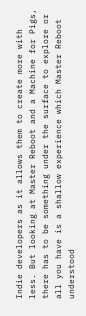Indie developers as it allows them to create more with less. But looking at Master Reboot and a Machine for Pigs, there has to be something under the surface to explore or all you have is a shallow experience which Master Reboot understood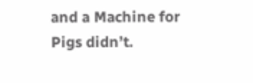and a Machine for Pigs didn’t.